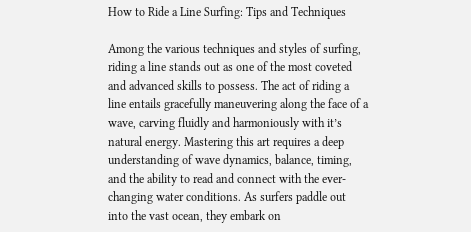How to Ride a Line Surfing: Tips and Techniques

Among the various techniques and styles of surfing, riding a line stands out as one of the most coveted and advanced skills to possess. The act of riding a line entails gracefully maneuvering along the face of a wave, carving fluidly and harmoniously with it’s natural energy. Mastering this art requires a deep understanding of wave dynamics, balance, timing, and the ability to read and connect with the ever-changing water conditions. As surfers paddle out into the vast ocean, they embark on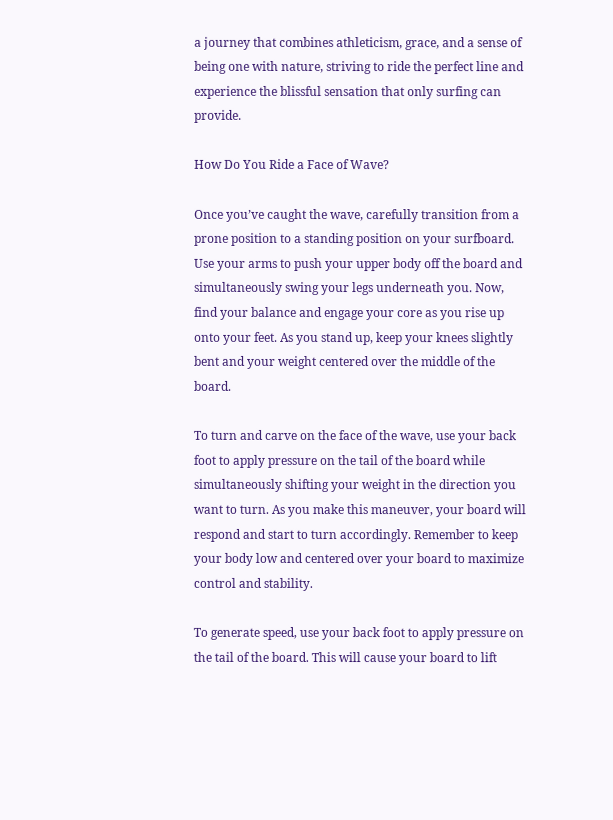a journey that combines athleticism, grace, and a sense of being one with nature, striving to ride the perfect line and experience the blissful sensation that only surfing can provide.

How Do You Ride a Face of Wave?

Once you’ve caught the wave, carefully transition from a prone position to a standing position on your surfboard. Use your arms to push your upper body off the board and simultaneously swing your legs underneath you. Now, find your balance and engage your core as you rise up onto your feet. As you stand up, keep your knees slightly bent and your weight centered over the middle of the board.

To turn and carve on the face of the wave, use your back foot to apply pressure on the tail of the board while simultaneously shifting your weight in the direction you want to turn. As you make this maneuver, your board will respond and start to turn accordingly. Remember to keep your body low and centered over your board to maximize control and stability.

To generate speed, use your back foot to apply pressure on the tail of the board. This will cause your board to lift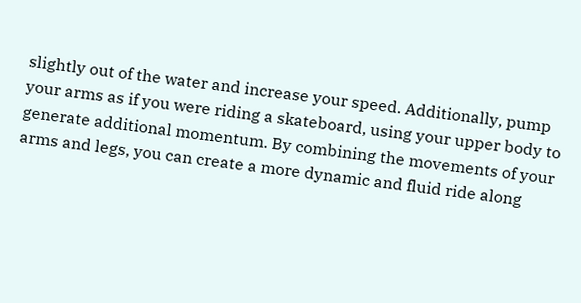slightly out of the water and increase your speed. Additionally, pump your arms as if you were riding a skateboard, using your upper body to generate additional momentum. By combining the movements of your arms and legs, you can create a more dynamic and fluid ride along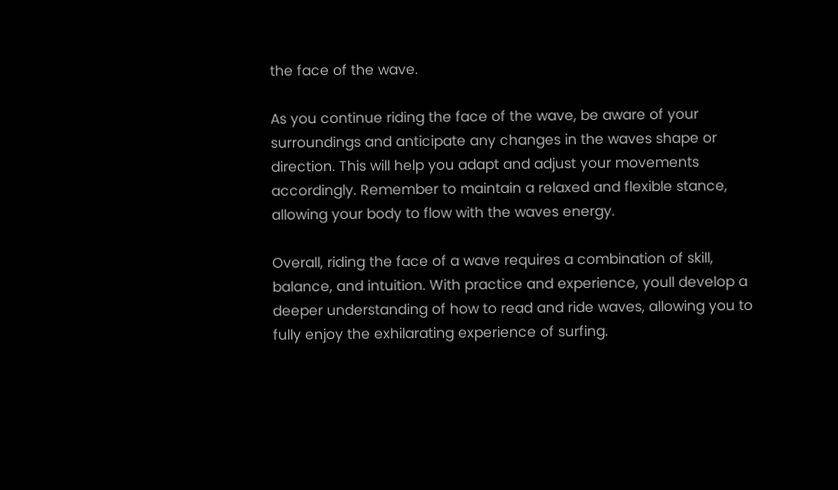the face of the wave.

As you continue riding the face of the wave, be aware of your surroundings and anticipate any changes in the waves shape or direction. This will help you adapt and adjust your movements accordingly. Remember to maintain a relaxed and flexible stance, allowing your body to flow with the waves energy.

Overall, riding the face of a wave requires a combination of skill, balance, and intuition. With practice and experience, youll develop a deeper understanding of how to read and ride waves, allowing you to fully enjoy the exhilarating experience of surfing.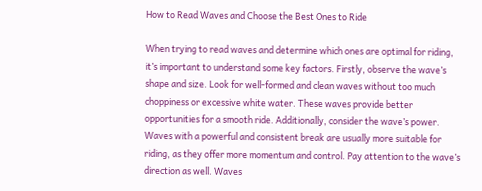How to Read Waves and Choose the Best Ones to Ride

When trying to read waves and determine which ones are optimal for riding, it’s important to understand some key factors. Firstly, observe the wave’s shape and size. Look for well-formed and clean waves without too much choppiness or excessive white water. These waves provide better opportunities for a smooth ride. Additionally, consider the wave’s power. Waves with a powerful and consistent break are usually more suitable for riding, as they offer more momentum and control. Pay attention to the wave’s direction as well. Waves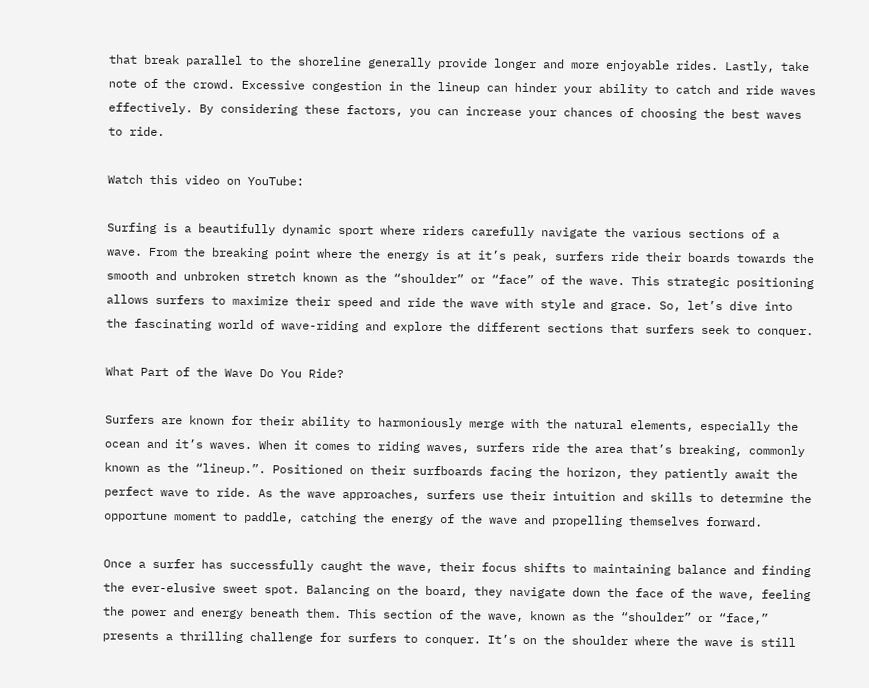that break parallel to the shoreline generally provide longer and more enjoyable rides. Lastly, take note of the crowd. Excessive congestion in the lineup can hinder your ability to catch and ride waves effectively. By considering these factors, you can increase your chances of choosing the best waves to ride.

Watch this video on YouTube:

Surfing is a beautifully dynamic sport where riders carefully navigate the various sections of a wave. From the breaking point where the energy is at it’s peak, surfers ride their boards towards the smooth and unbroken stretch known as the “shoulder” or “face” of the wave. This strategic positioning allows surfers to maximize their speed and ride the wave with style and grace. So, let’s dive into the fascinating world of wave-riding and explore the different sections that surfers seek to conquer.

What Part of the Wave Do You Ride?

Surfers are known for their ability to harmoniously merge with the natural elements, especially the ocean and it’s waves. When it comes to riding waves, surfers ride the area that’s breaking, commonly known as the “lineup.”. Positioned on their surfboards facing the horizon, they patiently await the perfect wave to ride. As the wave approaches, surfers use their intuition and skills to determine the opportune moment to paddle, catching the energy of the wave and propelling themselves forward.

Once a surfer has successfully caught the wave, their focus shifts to maintaining balance and finding the ever-elusive sweet spot. Balancing on the board, they navigate down the face of the wave, feeling the power and energy beneath them. This section of the wave, known as the “shoulder” or “face,” presents a thrilling challenge for surfers to conquer. It’s on the shoulder where the wave is still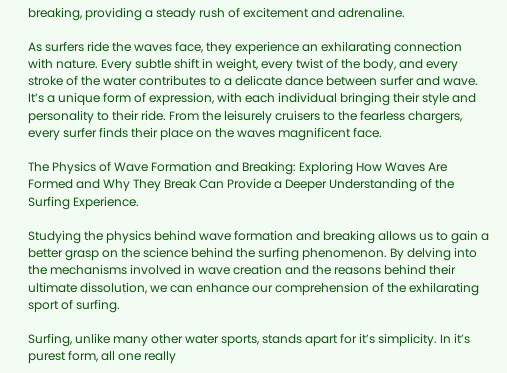breaking, providing a steady rush of excitement and adrenaline.

As surfers ride the waves face, they experience an exhilarating connection with nature. Every subtle shift in weight, every twist of the body, and every stroke of the water contributes to a delicate dance between surfer and wave. It’s a unique form of expression, with each individual bringing their style and personality to their ride. From the leisurely cruisers to the fearless chargers, every surfer finds their place on the waves magnificent face.

The Physics of Wave Formation and Breaking: Exploring How Waves Are Formed and Why They Break Can Provide a Deeper Understanding of the Surfing Experience.

Studying the physics behind wave formation and breaking allows us to gain a better grasp on the science behind the surfing phenomenon. By delving into the mechanisms involved in wave creation and the reasons behind their ultimate dissolution, we can enhance our comprehension of the exhilarating sport of surfing.

Surfing, unlike many other water sports, stands apart for it’s simplicity. In it’s purest form, all one really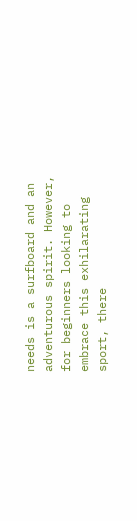needs is a surfboard and an adventurous spirit. However, for beginners looking to embrace this exhilarating sport, there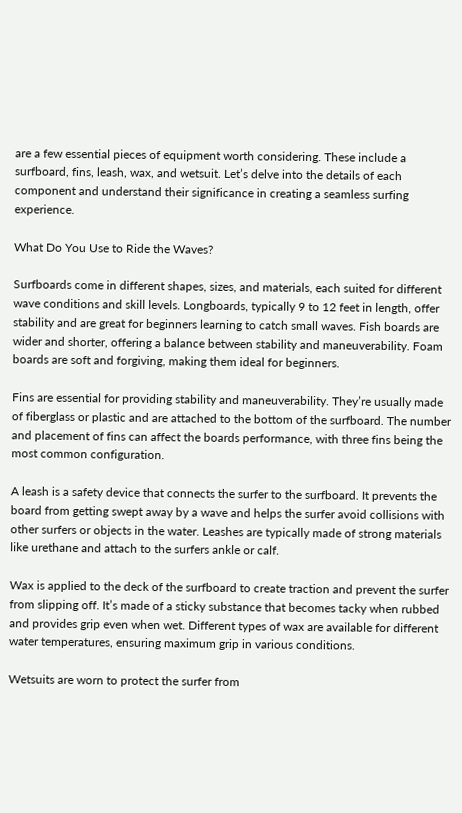are a few essential pieces of equipment worth considering. These include a surfboard, fins, leash, wax, and wetsuit. Let’s delve into the details of each component and understand their significance in creating a seamless surfing experience.

What Do You Use to Ride the Waves?

Surfboards come in different shapes, sizes, and materials, each suited for different wave conditions and skill levels. Longboards, typically 9 to 12 feet in length, offer stability and are great for beginners learning to catch small waves. Fish boards are wider and shorter, offering a balance between stability and maneuverability. Foam boards are soft and forgiving, making them ideal for beginners.

Fins are essential for providing stability and maneuverability. They’re usually made of fiberglass or plastic and are attached to the bottom of the surfboard. The number and placement of fins can affect the boards performance, with three fins being the most common configuration.

A leash is a safety device that connects the surfer to the surfboard. It prevents the board from getting swept away by a wave and helps the surfer avoid collisions with other surfers or objects in the water. Leashes are typically made of strong materials like urethane and attach to the surfers ankle or calf.

Wax is applied to the deck of the surfboard to create traction and prevent the surfer from slipping off. It’s made of a sticky substance that becomes tacky when rubbed and provides grip even when wet. Different types of wax are available for different water temperatures, ensuring maximum grip in various conditions.

Wetsuits are worn to protect the surfer from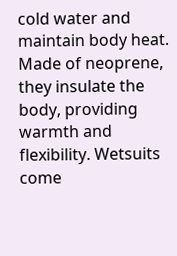cold water and maintain body heat. Made of neoprene, they insulate the body, providing warmth and flexibility. Wetsuits come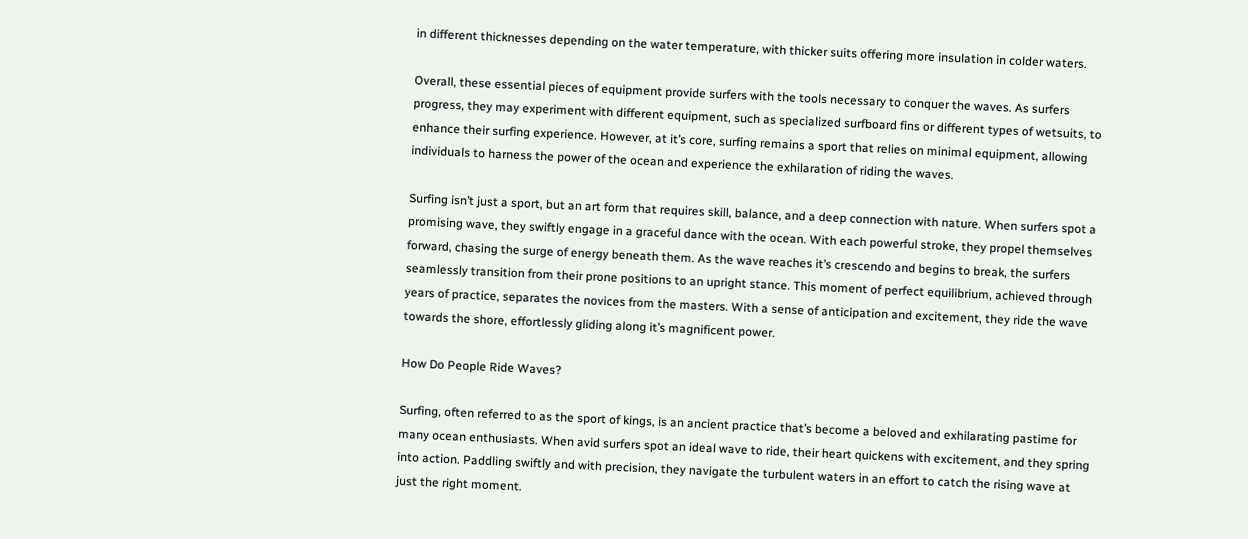in different thicknesses depending on the water temperature, with thicker suits offering more insulation in colder waters.

Overall, these essential pieces of equipment provide surfers with the tools necessary to conquer the waves. As surfers progress, they may experiment with different equipment, such as specialized surfboard fins or different types of wetsuits, to enhance their surfing experience. However, at it’s core, surfing remains a sport that relies on minimal equipment, allowing individuals to harness the power of the ocean and experience the exhilaration of riding the waves.

Surfing isn’t just a sport, but an art form that requires skill, balance, and a deep connection with nature. When surfers spot a promising wave, they swiftly engage in a graceful dance with the ocean. With each powerful stroke, they propel themselves forward, chasing the surge of energy beneath them. As the wave reaches it’s crescendo and begins to break, the surfers seamlessly transition from their prone positions to an upright stance. This moment of perfect equilibrium, achieved through years of practice, separates the novices from the masters. With a sense of anticipation and excitement, they ride the wave towards the shore, effortlessly gliding along it’s magnificent power.

How Do People Ride Waves?

Surfing, often referred to as the sport of kings, is an ancient practice that’s become a beloved and exhilarating pastime for many ocean enthusiasts. When avid surfers spot an ideal wave to ride, their heart quickens with excitement, and they spring into action. Paddling swiftly and with precision, they navigate the turbulent waters in an effort to catch the rising wave at just the right moment.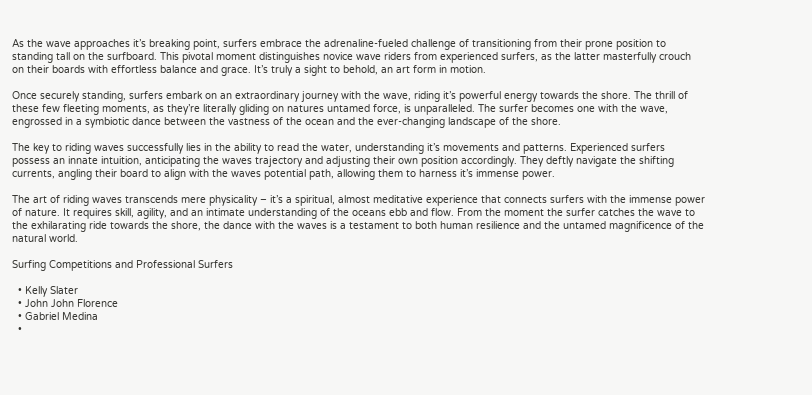As the wave approaches it’s breaking point, surfers embrace the adrenaline-fueled challenge of transitioning from their prone position to standing tall on the surfboard. This pivotal moment distinguishes novice wave riders from experienced surfers, as the latter masterfully crouch on their boards with effortless balance and grace. It’s truly a sight to behold, an art form in motion.

Once securely standing, surfers embark on an extraordinary journey with the wave, riding it’s powerful energy towards the shore. The thrill of these few fleeting moments, as they’re literally gliding on natures untamed force, is unparalleled. The surfer becomes one with the wave, engrossed in a symbiotic dance between the vastness of the ocean and the ever-changing landscape of the shore.

The key to riding waves successfully lies in the ability to read the water, understanding it’s movements and patterns. Experienced surfers possess an innate intuition, anticipating the waves trajectory and adjusting their own position accordingly. They deftly navigate the shifting currents, angling their board to align with the waves potential path, allowing them to harness it’s immense power.

The art of riding waves transcends mere physicality – it’s a spiritual, almost meditative experience that connects surfers with the immense power of nature. It requires skill, agility, and an intimate understanding of the oceans ebb and flow. From the moment the surfer catches the wave to the exhilarating ride towards the shore, the dance with the waves is a testament to both human resilience and the untamed magnificence of the natural world.

Surfing Competitions and Professional Surfers

  • Kelly Slater
  • John John Florence
  • Gabriel Medina
  •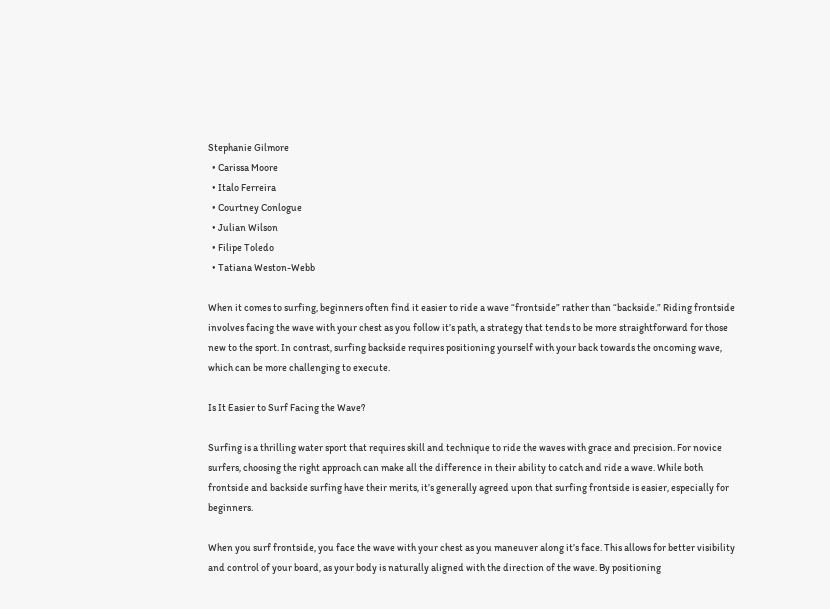Stephanie Gilmore
  • Carissa Moore
  • Italo Ferreira
  • Courtney Conlogue
  • Julian Wilson
  • Filipe Toledo
  • Tatiana Weston-Webb

When it comes to surfing, beginners often find it easier to ride a wave “frontside” rather than “backside.” Riding frontside involves facing the wave with your chest as you follow it’s path, a strategy that tends to be more straightforward for those new to the sport. In contrast, surfing backside requires positioning yourself with your back towards the oncoming wave, which can be more challenging to execute.

Is It Easier to Surf Facing the Wave?

Surfing is a thrilling water sport that requires skill and technique to ride the waves with grace and precision. For novice surfers, choosing the right approach can make all the difference in their ability to catch and ride a wave. While both frontside and backside surfing have their merits, it’s generally agreed upon that surfing frontside is easier, especially for beginners.

When you surf frontside, you face the wave with your chest as you maneuver along it’s face. This allows for better visibility and control of your board, as your body is naturally aligned with the direction of the wave. By positioning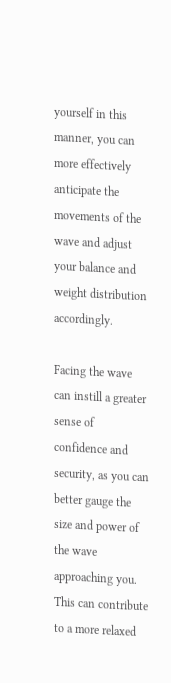yourself in this manner, you can more effectively anticipate the movements of the wave and adjust your balance and weight distribution accordingly.

Facing the wave can instill a greater sense of confidence and security, as you can better gauge the size and power of the wave approaching you. This can contribute to a more relaxed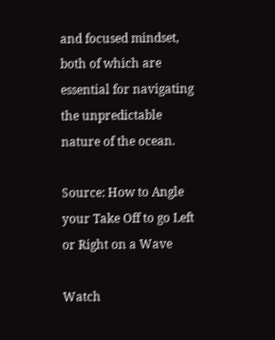and focused mindset, both of which are essential for navigating the unpredictable nature of the ocean.

Source: How to Angle your Take Off to go Left or Right on a Wave

Watch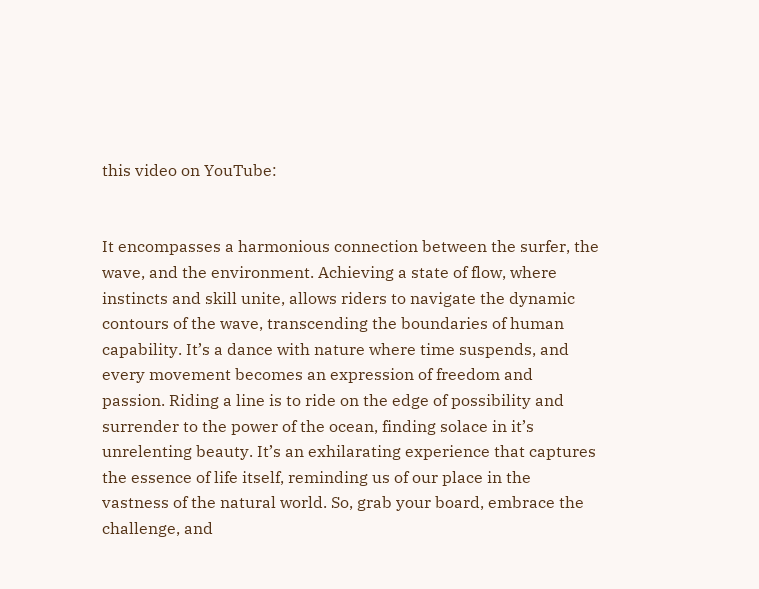this video on YouTube:


It encompasses a harmonious connection between the surfer, the wave, and the environment. Achieving a state of flow, where instincts and skill unite, allows riders to navigate the dynamic contours of the wave, transcending the boundaries of human capability. It’s a dance with nature where time suspends, and every movement becomes an expression of freedom and passion. Riding a line is to ride on the edge of possibility and surrender to the power of the ocean, finding solace in it’s unrelenting beauty. It’s an exhilarating experience that captures the essence of life itself, reminding us of our place in the vastness of the natural world. So, grab your board, embrace the challenge, and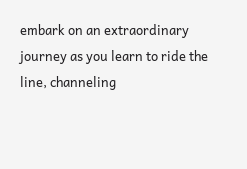embark on an extraordinary journey as you learn to ride the line, channeling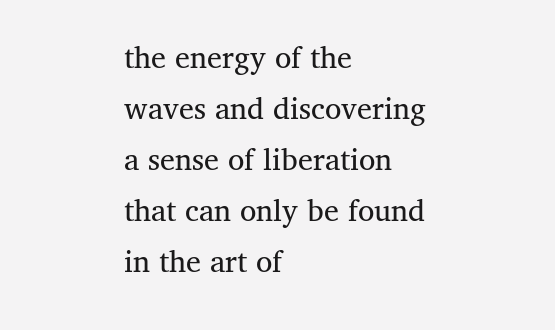the energy of the waves and discovering a sense of liberation that can only be found in the art of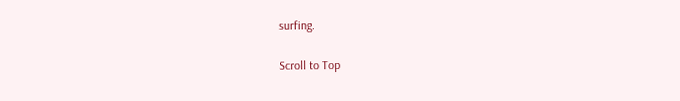surfing.

Scroll to Top